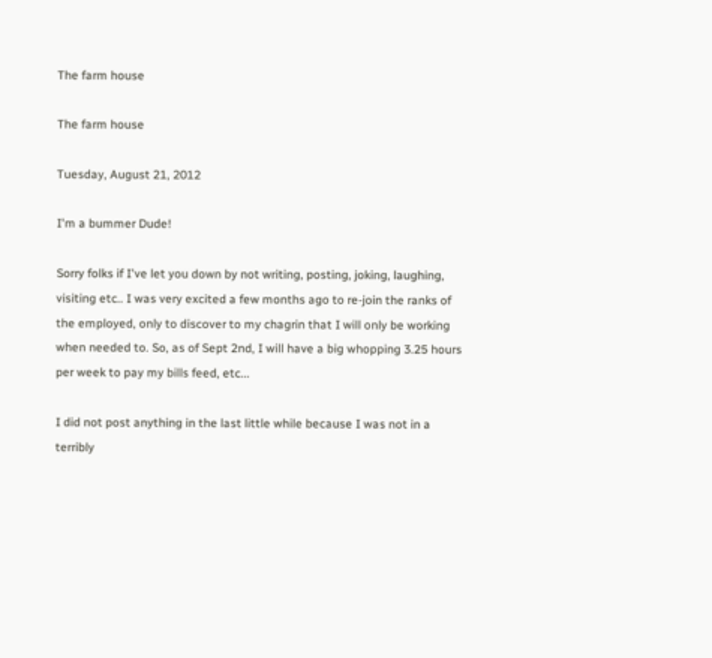The farm house

The farm house

Tuesday, August 21, 2012

I'm a bummer Dude!

Sorry folks if I've let you down by not writing, posting, joking, laughing, visiting etc.. I was very excited a few months ago to re-join the ranks of the employed, only to discover to my chagrin that I will only be working when needed to. So, as of Sept 2nd, I will have a big whopping 3.25 hours per week to pay my bills feed, etc...

I did not post anything in the last little while because I was not in a terribly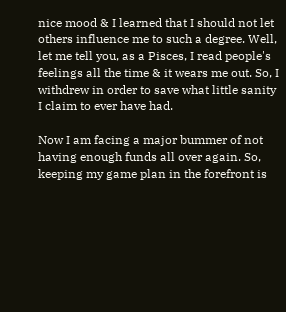nice mood & I learned that I should not let others influence me to such a degree. Well, let me tell you, as a Pisces, I read people's feelings all the time & it wears me out. So, I withdrew in order to save what little sanity I claim to ever have had.

Now I am facing a major bummer of not having enough funds all over again. So, keeping my game plan in the forefront is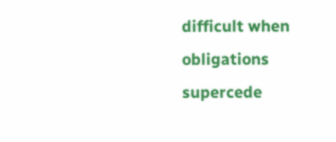difficult when obligations supercede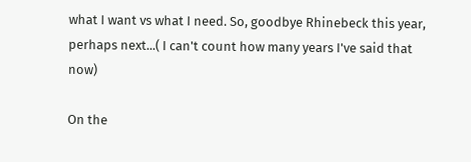what I want vs what I need. So, goodbye Rhinebeck this year, perhaps next...( I can't count how many years I've said that now)

On the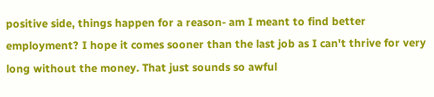positive side, things happen for a reason- am I meant to find better employment? I hope it comes sooner than the last job as I can't thrive for very long without the money. That just sounds so awful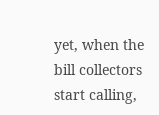yet, when the bill collectors start calling,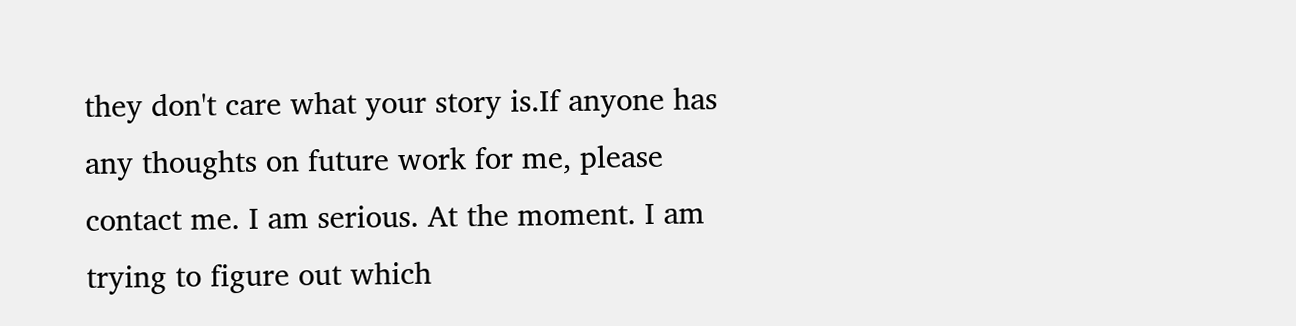they don't care what your story is.If anyone has any thoughts on future work for me, please contact me. I am serious. At the moment. I am trying to figure out which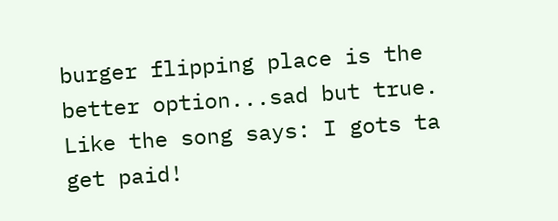burger flipping place is the better option...sad but true. Like the song says: I gots ta get paid!